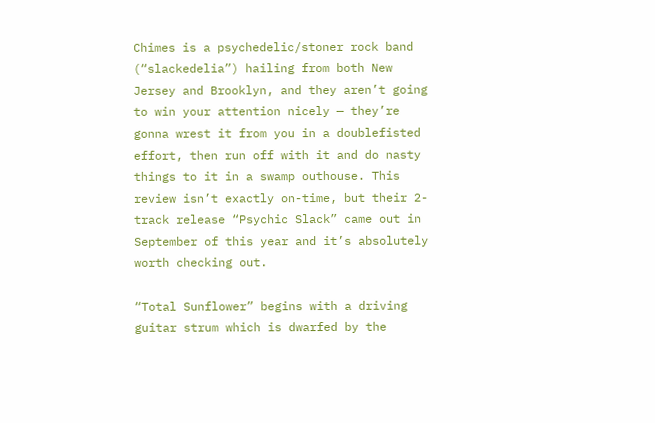Chimes is a psychedelic/stoner rock band (“slackedelia”) hailing from both New Jersey and Brooklyn, and they aren’t going to win your attention nicely — they’re gonna wrest it from you in a doublefisted effort, then run off with it and do nasty things to it in a swamp outhouse. This review isn’t exactly on-time, but their 2-track release “Psychic Slack” came out in September of this year and it’s absolutely worth checking out.

“Total Sunflower” begins with a driving guitar strum which is dwarfed by the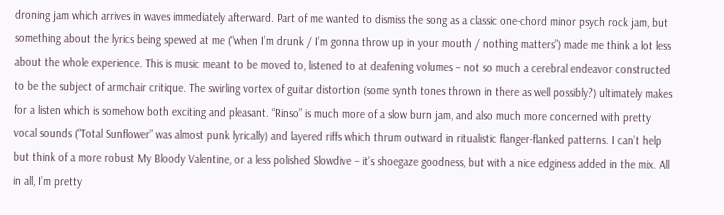droning jam which arrives in waves immediately afterward. Part of me wanted to dismiss the song as a classic one-chord minor psych rock jam, but something about the lyrics being spewed at me (“when I’m drunk / I’m gonna throw up in your mouth / nothing matters”) made me think a lot less about the whole experience. This is music meant to be moved to, listened to at deafening volumes – not so much a cerebral endeavor constructed to be the subject of armchair critique. The swirling vortex of guitar distortion (some synth tones thrown in there as well possibly?) ultimately makes for a listen which is somehow both exciting and pleasant. “Rinso” is much more of a slow burn jam, and also much more concerned with pretty vocal sounds (“Total Sunflower” was almost punk lyrically) and layered riffs which thrum outward in ritualistic flanger-flanked patterns. I can’t help but think of a more robust My Bloody Valentine, or a less polished Slowdive – it’s shoegaze goodness, but with a nice edginess added in the mix. All in all, I’m pretty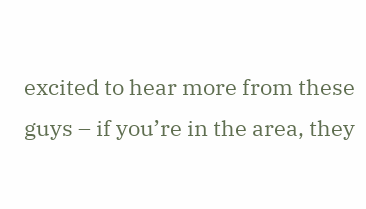excited to hear more from these guys – if you’re in the area, they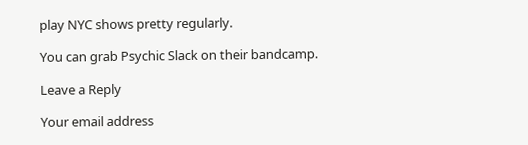play NYC shows pretty regularly.

You can grab Psychic Slack on their bandcamp.

Leave a Reply

Your email address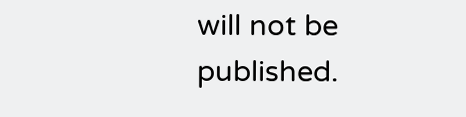will not be published.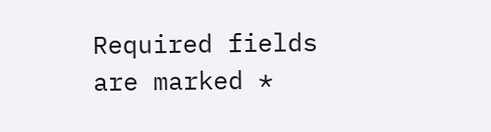Required fields are marked *